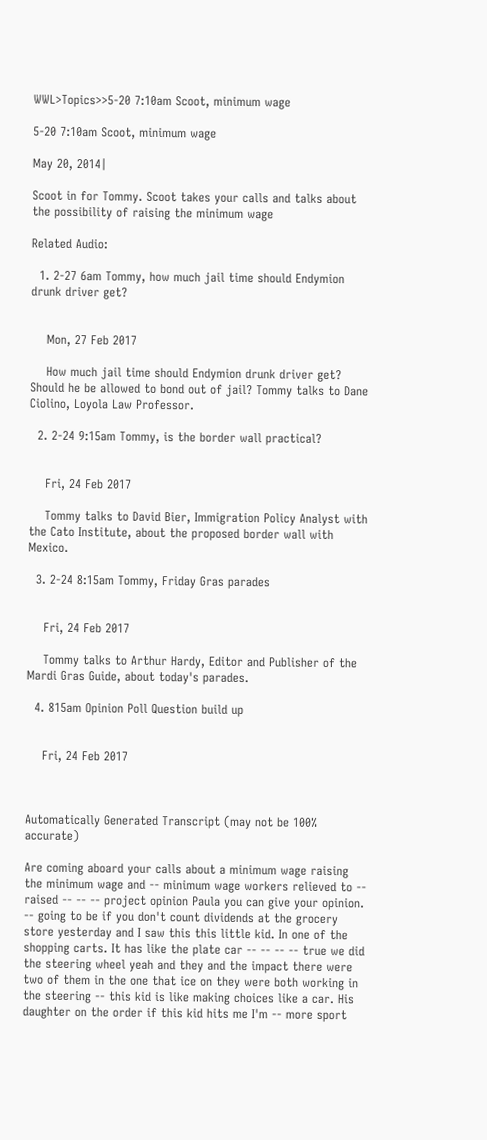WWL>Topics>>5-20 7:10am Scoot, minimum wage

5-20 7:10am Scoot, minimum wage

May 20, 2014|

Scoot in for Tommy. Scoot takes your calls and talks about the possibility of raising the minimum wage

Related Audio:

  1. 2-27 6am Tommy, how much jail time should Endymion drunk driver get?


    Mon, 27 Feb 2017

    How much jail time should Endymion drunk driver get? Should he be allowed to bond out of jail? Tommy talks to Dane Ciolino, Loyola Law Professor.

  2. 2-24 9:15am Tommy, is the border wall practical?


    Fri, 24 Feb 2017

    Tommy talks to David Bier, Immigration Policy Analyst with the Cato Institute, about the proposed border wall with Mexico.

  3. 2-24 8:15am Tommy, Friday Gras parades


    Fri, 24 Feb 2017

    Tommy talks to Arthur Hardy, Editor and Publisher of the Mardi Gras Guide, about today's parades.

  4. 815am Opinion Poll Question build up


    Fri, 24 Feb 2017



Automatically Generated Transcript (may not be 100% accurate)

Are coming aboard your calls about a minimum wage raising the minimum wage and -- minimum wage workers relieved to -- raised -- -- -- project opinion Paula you can give your opinion. -- going to be if you don't count dividends at the grocery store yesterday and I saw this this little kid. In one of the shopping carts. It has like the plate car -- -- -- -- true we did the steering wheel yeah and they and the impact there were two of them in the one that ice on they were both working in the steering -- this kid is like making choices like a car. His daughter on the order if this kid hits me I'm -- more sport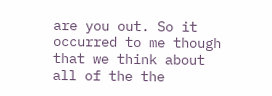are you out. So it occurred to me though that we think about all of the the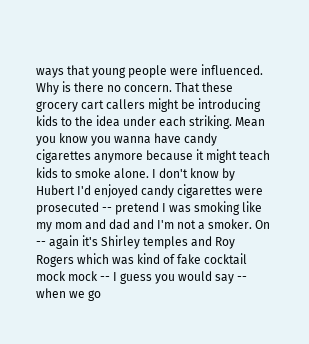ways that young people were influenced. Why is there no concern. That these grocery cart callers might be introducing kids to the idea under each striking. Mean you know you wanna have candy cigarettes anymore because it might teach kids to smoke alone. I don't know by Hubert I'd enjoyed candy cigarettes were prosecuted -- pretend I was smoking like my mom and dad and I'm not a smoker. On -- again it's Shirley temples and Roy Rogers which was kind of fake cocktail mock mock -- I guess you would say -- when we go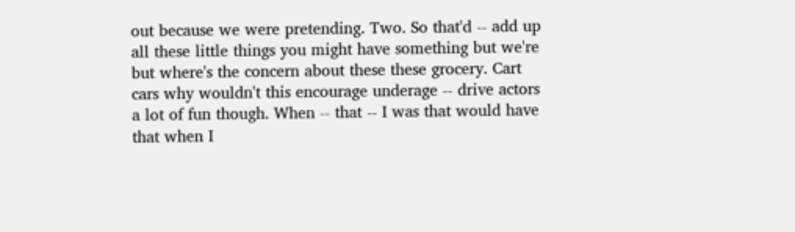out because we were pretending. Two. So that'd -- add up all these little things you might have something but we're but where's the concern about these these grocery. Cart cars why wouldn't this encourage underage -- drive actors a lot of fun though. When -- that -- I was that would have that when I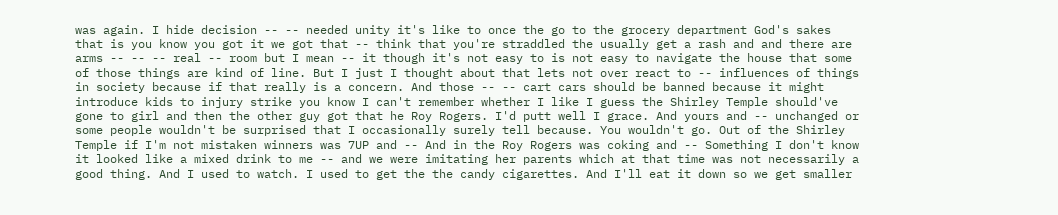was again. I hide decision -- -- needed unity it's like to once the go to the grocery department God's sakes that is you know you got it we got that -- think that you're straddled the usually get a rash and and there are arms -- -- -- real -- room but I mean -- it though it's not easy to is not easy to navigate the house that some of those things are kind of line. But I just I thought about that lets not over react to -- influences of things in society because if that really is a concern. And those -- -- cart cars should be banned because it might introduce kids to injury strike you know I can't remember whether I like I guess the Shirley Temple should've gone to girl and then the other guy got that he Roy Rogers. I'd putt well I grace. And yours and -- unchanged or some people wouldn't be surprised that I occasionally surely tell because. You wouldn't go. Out of the Shirley Temple if I'm not mistaken winners was 7UP and -- And in the Roy Rogers was coking and -- Something I don't know it looked like a mixed drink to me -- and we were imitating her parents which at that time was not necessarily a good thing. And I used to watch. I used to get the the candy cigarettes. And I'll eat it down so we get smaller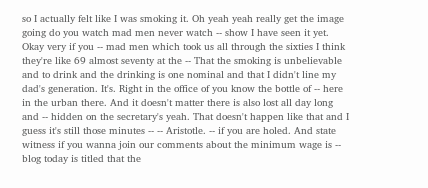so I actually felt like I was smoking it. Oh yeah yeah really get the image going do you watch mad men never watch -- show I have seen it yet. Okay very if you -- mad men which took us all through the sixties I think they're like 69 almost seventy at the -- That the smoking is unbelievable and to drink and the drinking is one nominal and that I didn't line my dad's generation. It's. Right in the office of you know the bottle of -- here in the urban there. And it doesn't matter there is also lost all day long and -- hidden on the secretary's yeah. That doesn't happen like that and I guess it's still those minutes -- -- Aristotle. -- if you are holed. And state witness if you wanna join our comments about the minimum wage is -- blog today is titled that the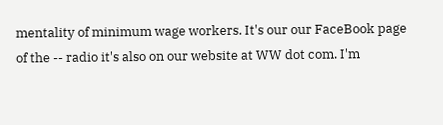mentality of minimum wage workers. It's our our FaceBook page of the -- radio it's also on our website at WW dot com. I'm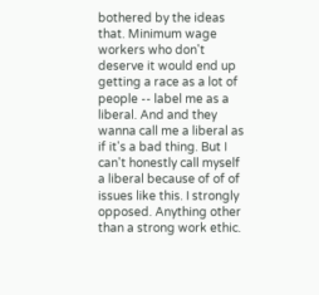bothered by the ideas that. Minimum wage workers who don't deserve it would end up getting a race as a lot of people -- label me as a liberal. And and they wanna call me a liberal as if it's a bad thing. But I can't honestly call myself a liberal because of of of issues like this. I strongly opposed. Anything other than a strong work ethic.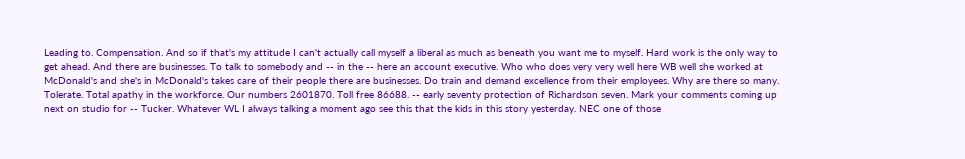Leading to. Compensation. And so if that's my attitude I can't actually call myself a liberal as much as beneath you want me to myself. Hard work is the only way to get ahead. And there are businesses. To talk to somebody and -- in the -- here an account executive. Who who does very very well here WB well she worked at McDonald's and she's in McDonald's takes care of their people there are businesses. Do train and demand excellence from their employees. Why are there so many. Tolerate. Total apathy in the workforce. Our numbers 2601870. Toll free 86688. -- early seventy protection of Richardson seven. Mark your comments coming up next on studio for -- Tucker. Whatever WL I always talking a moment ago see this that the kids in this story yesterday. NEC one of those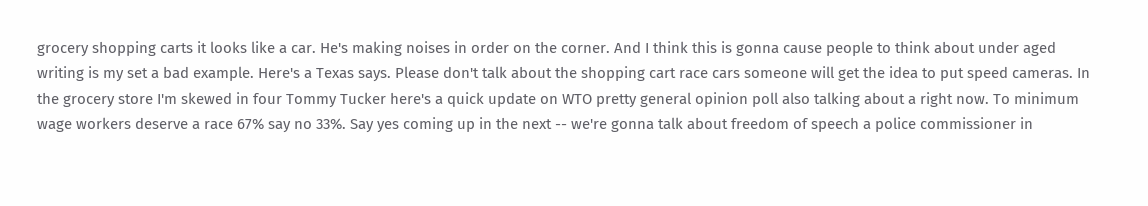grocery shopping carts it looks like a car. He's making noises in order on the corner. And I think this is gonna cause people to think about under aged writing is my set a bad example. Here's a Texas says. Please don't talk about the shopping cart race cars someone will get the idea to put speed cameras. In the grocery store I'm skewed in four Tommy Tucker here's a quick update on WTO pretty general opinion poll also talking about a right now. To minimum wage workers deserve a race 67% say no 33%. Say yes coming up in the next -- we're gonna talk about freedom of speech a police commissioner in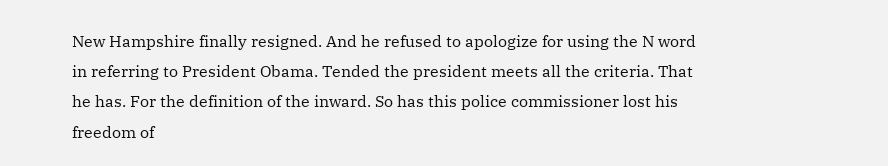New Hampshire finally resigned. And he refused to apologize for using the N word in referring to President Obama. Tended the president meets all the criteria. That he has. For the definition of the inward. So has this police commissioner lost his freedom of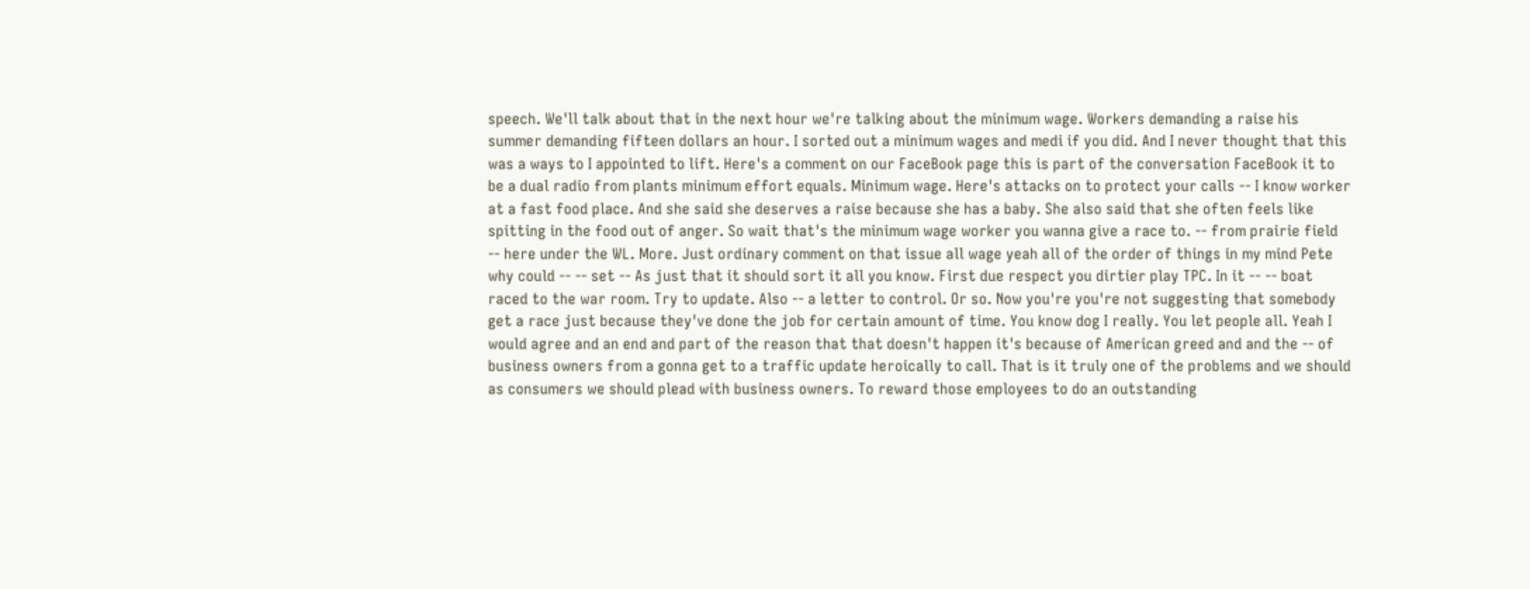speech. We'll talk about that in the next hour we're talking about the minimum wage. Workers demanding a raise his summer demanding fifteen dollars an hour. I sorted out a minimum wages and medi if you did. And I never thought that this was a ways to I appointed to lift. Here's a comment on our FaceBook page this is part of the conversation FaceBook it to be a dual radio from plants minimum effort equals. Minimum wage. Here's attacks on to protect your calls -- I know worker at a fast food place. And she said she deserves a raise because she has a baby. She also said that she often feels like spitting in the food out of anger. So wait that's the minimum wage worker you wanna give a race to. -- from prairie field -- here under the WL. More. Just ordinary comment on that issue all wage yeah all of the order of things in my mind Pete why could -- -- set -- As just that it should sort it all you know. First due respect you dirtier play TPC. In it -- -- boat raced to the war room. Try to update. Also -- a letter to control. Or so. Now you're you're not suggesting that somebody get a race just because they've done the job for certain amount of time. You know dog I really. You let people all. Yeah I would agree and an end and part of the reason that that doesn't happen it's because of American greed and and the -- of business owners from a gonna get to a traffic update heroically to call. That is it truly one of the problems and we should as consumers we should plead with business owners. To reward those employees to do an outstanding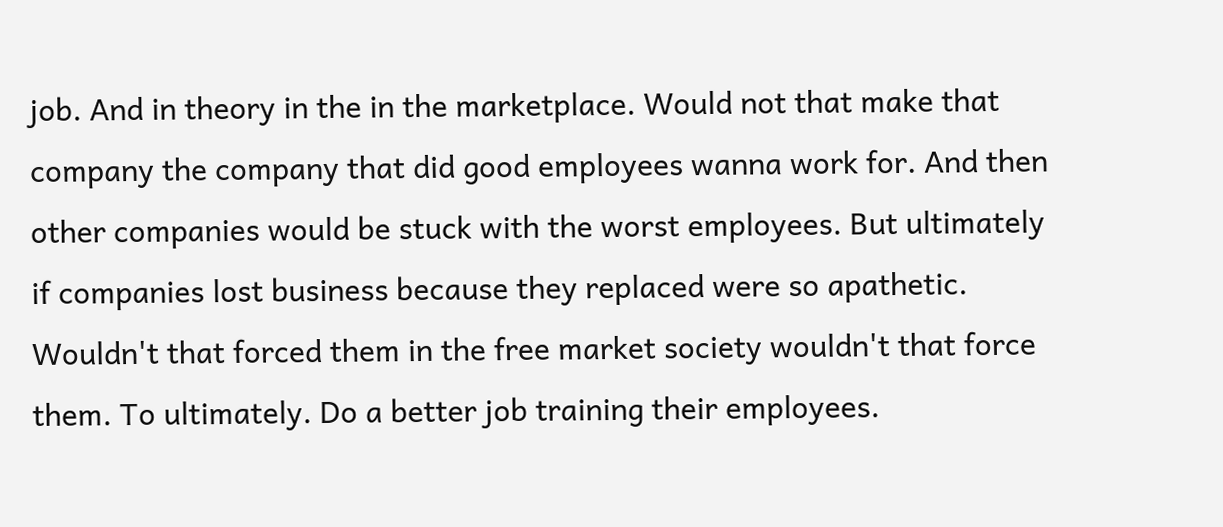job. And in theory in the in the marketplace. Would not that make that company the company that did good employees wanna work for. And then other companies would be stuck with the worst employees. But ultimately if companies lost business because they replaced were so apathetic. Wouldn't that forced them in the free market society wouldn't that force them. To ultimately. Do a better job training their employees.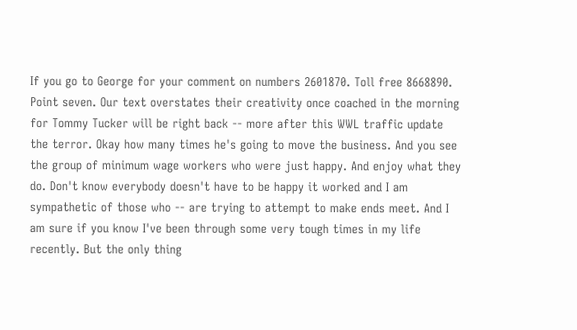If you go to George for your comment on numbers 2601870. Toll free 8668890. Point seven. Our text overstates their creativity once coached in the morning for Tommy Tucker will be right back -- more after this WWL traffic update the terror. Okay how many times he's going to move the business. And you see the group of minimum wage workers who were just happy. And enjoy what they do. Don't know everybody doesn't have to be happy it worked and I am sympathetic of those who -- are trying to attempt to make ends meet. And I am sure if you know I've been through some very tough times in my life recently. But the only thing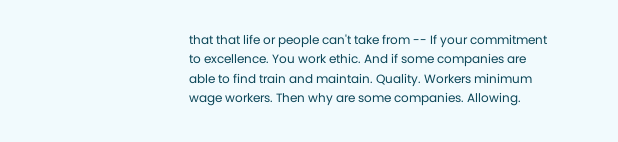that that life or people can't take from -- If your commitment to excellence. You work ethic. And if some companies are able to find train and maintain. Quality. Workers minimum wage workers. Then why are some companies. Allowing.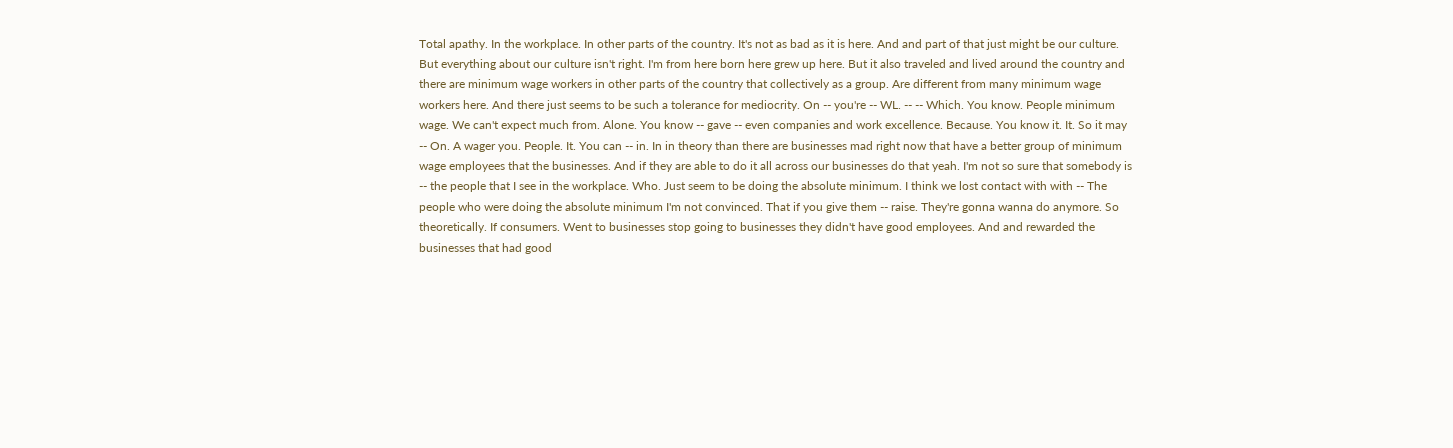Total apathy. In the workplace. In other parts of the country. It's not as bad as it is here. And and part of that just might be our culture. But everything about our culture isn't right. I'm from here born here grew up here. But it also traveled and lived around the country and there are minimum wage workers in other parts of the country that collectively as a group. Are different from many minimum wage workers here. And there just seems to be such a tolerance for mediocrity. On -- you're -- WL. -- -- Which. You know. People minimum wage. We can't expect much from. Alone. You know -- gave -- even companies and work excellence. Because. You know it. It. So it may -- On. A wager you. People. It. You can -- in. In in theory than there are businesses mad right now that have a better group of minimum wage employees that the businesses. And if they are able to do it all across our businesses do that yeah. I'm not so sure that somebody is -- the people that I see in the workplace. Who. Just seem to be doing the absolute minimum. I think we lost contact with with -- The people who were doing the absolute minimum I'm not convinced. That if you give them -- raise. They're gonna wanna do anymore. So theoretically. If consumers. Went to businesses stop going to businesses they didn't have good employees. And and rewarded the businesses that had good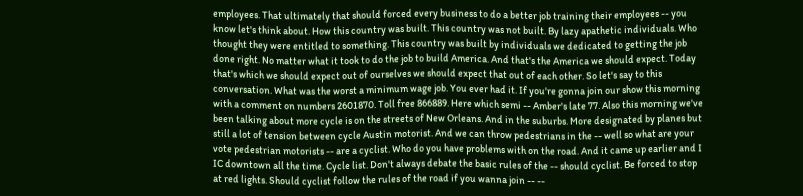employees. That ultimately that should forced every business to do a better job training their employees -- you know let's think about. How this country was built. This country was not built. By lazy apathetic individuals. Who thought they were entitled to something. This country was built by individuals we dedicated to getting the job done right. No matter what it took to do the job to build America. And that's the America we should expect. Today that's which we should expect out of ourselves we should expect that out of each other. So let's say to this conversation. What was the worst a minimum wage job. You ever had it. If you're gonna join our show this morning with a comment on numbers 2601870. Toll free 866889. Here which semi -- Amber's late 77. Also this morning we've been talking about more cycle is on the streets of New Orleans. And in the suburbs. More designated by planes but still a lot of tension between cycle Austin motorist. And we can throw pedestrians in the -- well so what are your vote pedestrian motorists -- are a cyclist. Who do you have problems with on the road. And it came up earlier and I IC downtown all the time. Cycle list. Don't always debate the basic rules of the -- should cyclist. Be forced to stop at red lights. Should cyclist follow the rules of the road if you wanna join -- --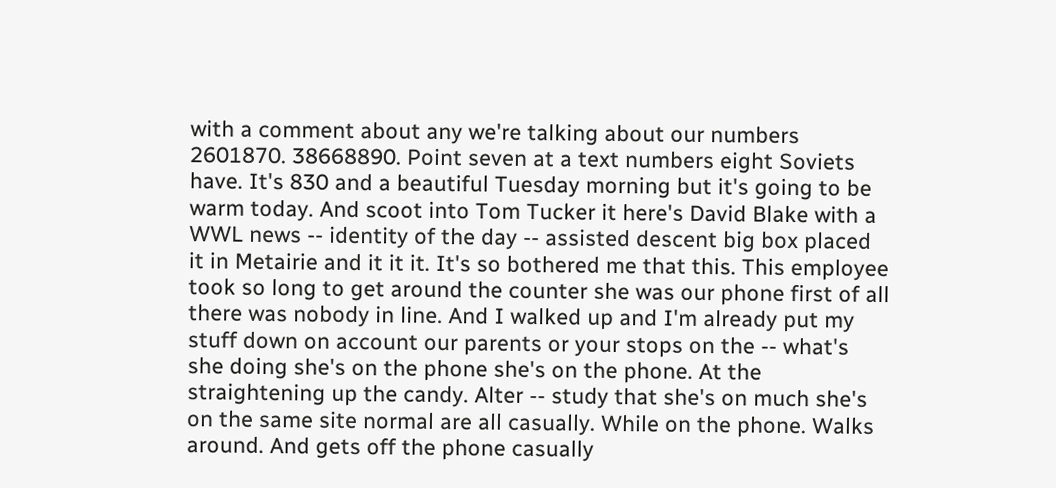with a comment about any we're talking about our numbers 2601870. 38668890. Point seven at a text numbers eight Soviets have. It's 830 and a beautiful Tuesday morning but it's going to be warm today. And scoot into Tom Tucker it here's David Blake with a WWL news -- identity of the day -- assisted descent big box placed it in Metairie and it it it. It's so bothered me that this. This employee took so long to get around the counter she was our phone first of all there was nobody in line. And I walked up and I'm already put my stuff down on account our parents or your stops on the -- what's she doing she's on the phone she's on the phone. At the straightening up the candy. Alter -- study that she's on much she's on the same site normal are all casually. While on the phone. Walks around. And gets off the phone casually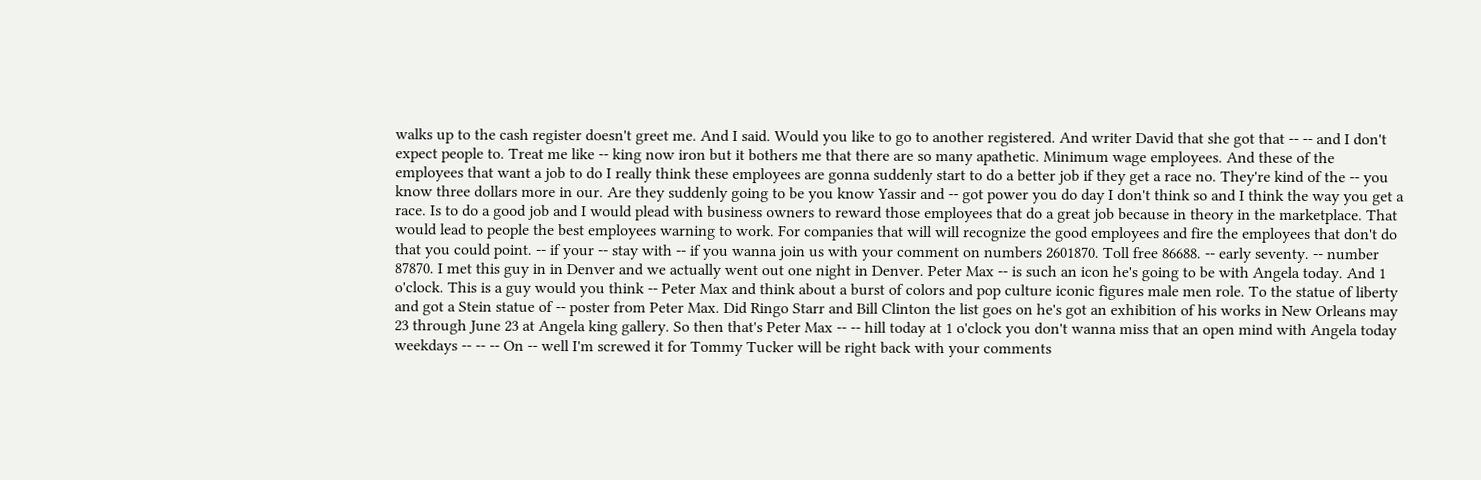walks up to the cash register doesn't greet me. And I said. Would you like to go to another registered. And writer David that she got that -- -- and I don't expect people to. Treat me like -- king now iron but it bothers me that there are so many apathetic. Minimum wage employees. And these of the employees that want a job to do I really think these employees are gonna suddenly start to do a better job if they get a race no. They're kind of the -- you know three dollars more in our. Are they suddenly going to be you know Yassir and -- got power you do day I don't think so and I think the way you get a race. Is to do a good job and I would plead with business owners to reward those employees that do a great job because in theory in the marketplace. That would lead to people the best employees warning to work. For companies that will will recognize the good employees and fire the employees that don't do that you could point. -- if your -- stay with -- if you wanna join us with your comment on numbers 2601870. Toll free 86688. -- early seventy. -- number 87870. I met this guy in in Denver and we actually went out one night in Denver. Peter Max -- is such an icon he's going to be with Angela today. And 1 o'clock. This is a guy would you think -- Peter Max and think about a burst of colors and pop culture iconic figures male men role. To the statue of liberty and got a Stein statue of -- poster from Peter Max. Did Ringo Starr and Bill Clinton the list goes on he's got an exhibition of his works in New Orleans may 23 through June 23 at Angela king gallery. So then that's Peter Max -- -- hill today at 1 o'clock you don't wanna miss that an open mind with Angela today weekdays -- -- -- On -- well I'm screwed it for Tommy Tucker will be right back with your comments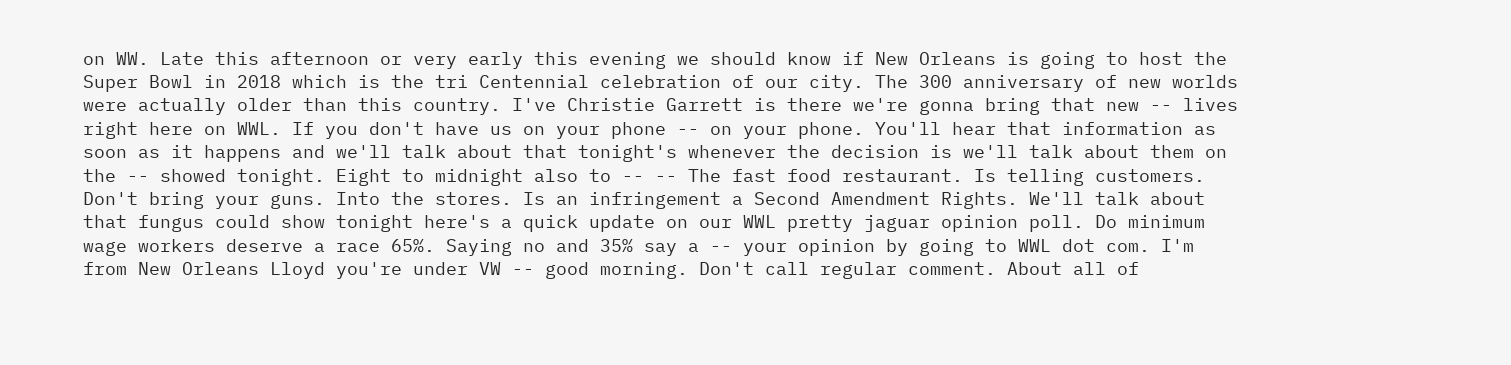on WW. Late this afternoon or very early this evening we should know if New Orleans is going to host the Super Bowl in 2018 which is the tri Centennial celebration of our city. The 300 anniversary of new worlds were actually older than this country. I've Christie Garrett is there we're gonna bring that new -- lives right here on WWL. If you don't have us on your phone -- on your phone. You'll hear that information as soon as it happens and we'll talk about that tonight's whenever the decision is we'll talk about them on the -- showed tonight. Eight to midnight also to -- -- The fast food restaurant. Is telling customers. Don't bring your guns. Into the stores. Is an infringement a Second Amendment Rights. We'll talk about that fungus could show tonight here's a quick update on our WWL pretty jaguar opinion poll. Do minimum wage workers deserve a race 65%. Saying no and 35% say a -- your opinion by going to WWL dot com. I'm from New Orleans Lloyd you're under VW -- good morning. Don't call regular comment. About all of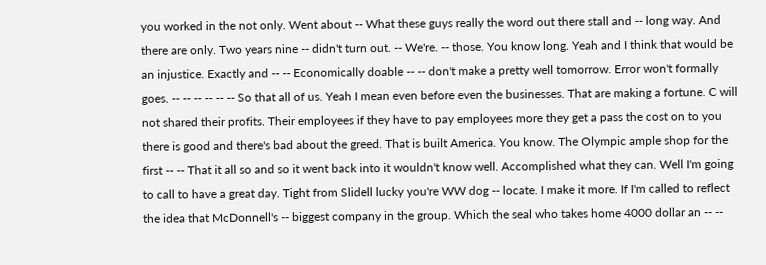you worked in the not only. Went about -- What these guys really the word out there stall and -- long way. And there are only. Two years nine -- didn't turn out. -- We're. -- those. You know long. Yeah and I think that would be an injustice. Exactly and -- -- Economically doable -- -- don't make a pretty well tomorrow. Error won't formally goes. -- -- -- -- -- -- So that all of us. Yeah I mean even before even the businesses. That are making a fortune. C will not shared their profits. Their employees if they have to pay employees more they get a pass the cost on to you there is good and there's bad about the greed. That is built America. You know. The Olympic ample shop for the first -- -- That it all so and so it went back into it wouldn't know well. Accomplished what they can. Well I'm going to call to have a great day. Tight from Slidell lucky you're WW dog -- locate. I make it more. If I'm called to reflect the idea that McDonnell's -- biggest company in the group. Which the seal who takes home 4000 dollar an -- --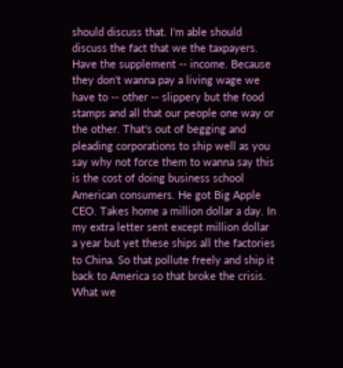should discuss that. I'm able should discuss the fact that we the taxpayers. Have the supplement -- income. Because they don't wanna pay a living wage we have to -- other -- slippery but the food stamps and all that our people one way or the other. That's out of begging and pleading corporations to ship well as you say why not force them to wanna say this is the cost of doing business school American consumers. He got Big Apple CEO. Takes home a million dollar a day. In my extra letter sent except million dollar a year but yet these ships all the factories to China. So that pollute freely and ship it back to America so that broke the crisis. What we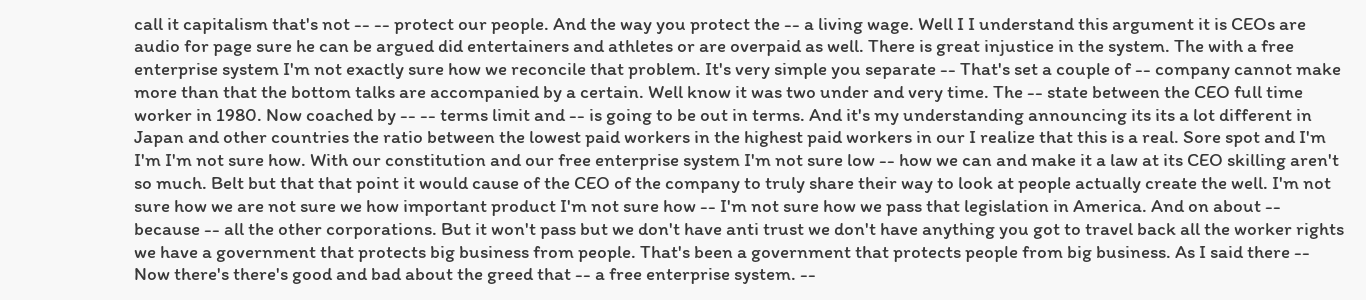call it capitalism that's not -- -- protect our people. And the way you protect the -- a living wage. Well I I understand this argument it is CEOs are audio for page sure he can be argued did entertainers and athletes or are overpaid as well. There is great injustice in the system. The with a free enterprise system I'm not exactly sure how we reconcile that problem. It's very simple you separate -- That's set a couple of -- company cannot make more than that the bottom talks are accompanied by a certain. Well know it was two under and very time. The -- state between the CEO full time worker in 1980. Now coached by -- -- terms limit and -- is going to be out in terms. And it's my understanding announcing its its a lot different in Japan and other countries the ratio between the lowest paid workers in the highest paid workers in our I realize that this is a real. Sore spot and I'm I'm I'm not sure how. With our constitution and our free enterprise system I'm not sure low -- how we can and make it a law at its CEO skilling aren't so much. Belt but that that point it would cause of the CEO of the company to truly share their way to look at people actually create the well. I'm not sure how we are not sure we how important product I'm not sure how -- I'm not sure how we pass that legislation in America. And on about -- because -- all the other corporations. But it won't pass but we don't have anti trust we don't have anything you got to travel back all the worker rights we have a government that protects big business from people. That's been a government that protects people from big business. As I said there -- Now there's there's good and bad about the greed that -- a free enterprise system. --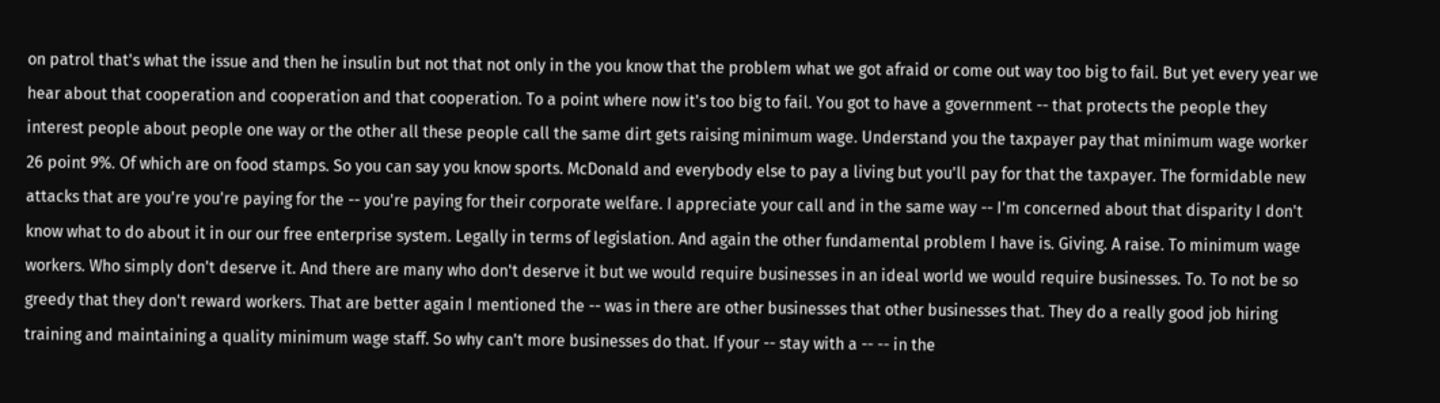on patrol that's what the issue and then he insulin but not that not only in the you know that the problem what we got afraid or come out way too big to fail. But yet every year we hear about that cooperation and cooperation and that cooperation. To a point where now it's too big to fail. You got to have a government -- that protects the people they interest people about people one way or the other all these people call the same dirt gets raising minimum wage. Understand you the taxpayer pay that minimum wage worker 26 point 9%. Of which are on food stamps. So you can say you know sports. McDonald and everybody else to pay a living but you'll pay for that the taxpayer. The formidable new attacks that are you're you're paying for the -- you're paying for their corporate welfare. I appreciate your call and in the same way -- I'm concerned about that disparity I don't know what to do about it in our our free enterprise system. Legally in terms of legislation. And again the other fundamental problem I have is. Giving. A raise. To minimum wage workers. Who simply don't deserve it. And there are many who don't deserve it but we would require businesses in an ideal world we would require businesses. To. To not be so greedy that they don't reward workers. That are better again I mentioned the -- was in there are other businesses that other businesses that. They do a really good job hiring training and maintaining a quality minimum wage staff. So why can't more businesses do that. If your -- stay with a -- -- in the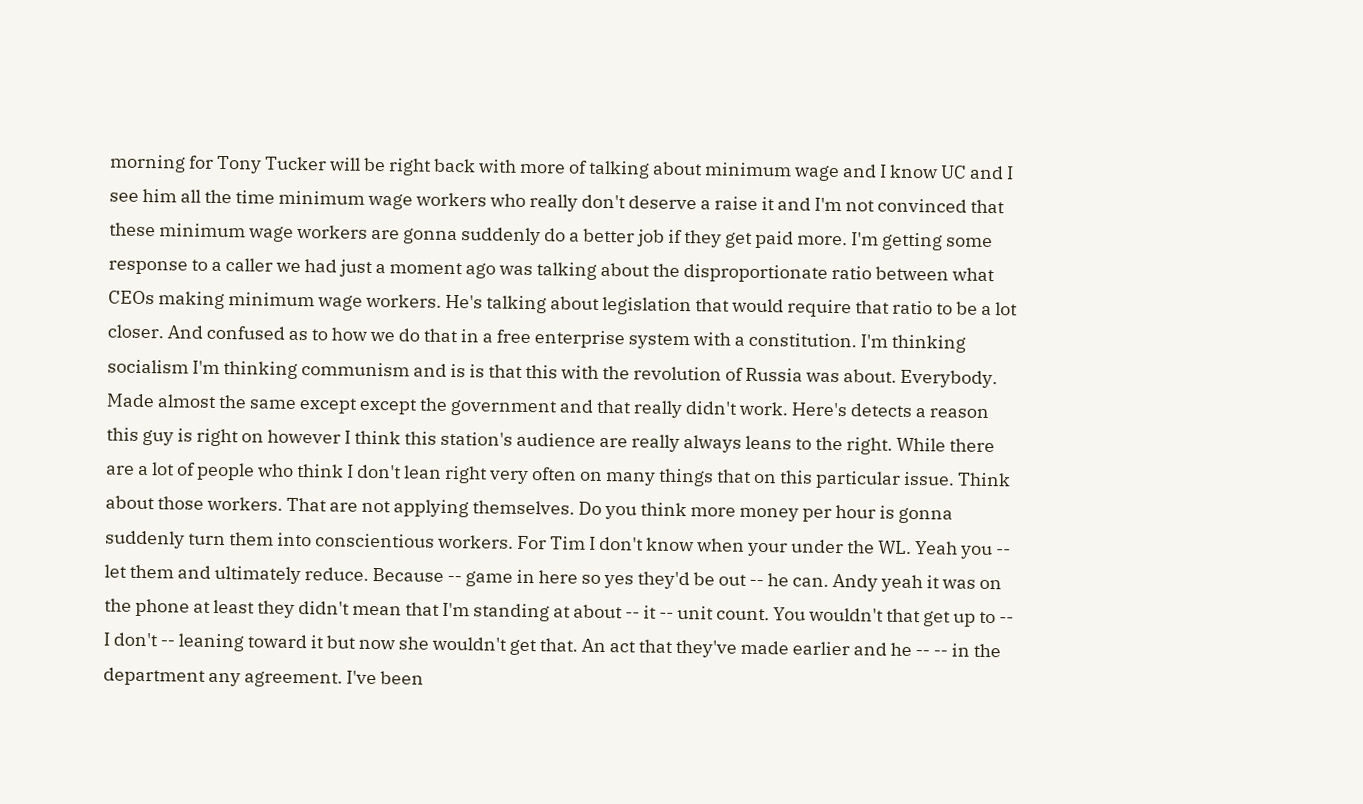morning for Tony Tucker will be right back with more of talking about minimum wage and I know UC and I see him all the time minimum wage workers who really don't deserve a raise it and I'm not convinced that these minimum wage workers are gonna suddenly do a better job if they get paid more. I'm getting some response to a caller we had just a moment ago was talking about the disproportionate ratio between what CEOs making minimum wage workers. He's talking about legislation that would require that ratio to be a lot closer. And confused as to how we do that in a free enterprise system with a constitution. I'm thinking socialism I'm thinking communism and is is that this with the revolution of Russia was about. Everybody. Made almost the same except except the government and that really didn't work. Here's detects a reason this guy is right on however I think this station's audience are really always leans to the right. While there are a lot of people who think I don't lean right very often on many things that on this particular issue. Think about those workers. That are not applying themselves. Do you think more money per hour is gonna suddenly turn them into conscientious workers. For Tim I don't know when your under the WL. Yeah you -- let them and ultimately reduce. Because -- game in here so yes they'd be out -- he can. Andy yeah it was on the phone at least they didn't mean that I'm standing at about -- it -- unit count. You wouldn't that get up to -- I don't -- leaning toward it but now she wouldn't get that. An act that they've made earlier and he -- -- in the department any agreement. I've been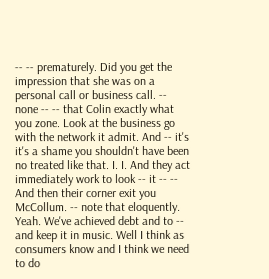-- -- prematurely. Did you get the impression that she was on a personal call or business call. -- none -- -- that Colin exactly what you zone. Look at the business go with the network it admit. And -- it's it's a shame you shouldn't have been no treated like that. I. I. And they act immediately work to look -- it -- -- And then their corner exit you McCollum. -- note that eloquently. Yeah. We've achieved debt and to -- and keep it in music. Well I think as consumers know and I think we need to do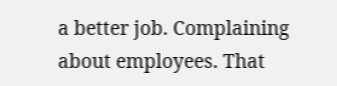a better job. Complaining about employees. That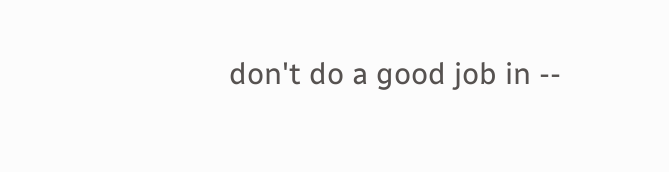don't do a good job in --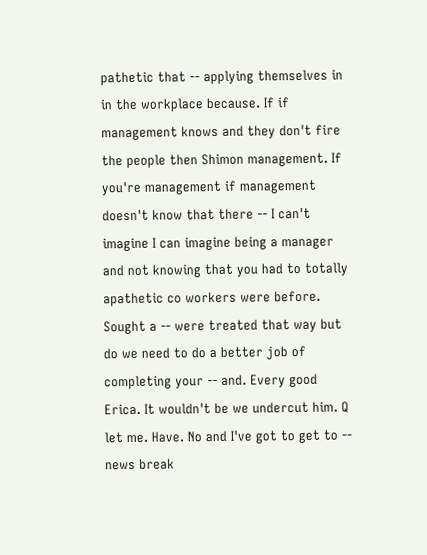pathetic that -- applying themselves in in the workplace because. If if management knows and they don't fire the people then Shimon management. If you're management if management doesn't know that there -- I can't imagine I can imagine being a manager and not knowing that you had to totally apathetic co workers were before. Sought a -- were treated that way but do we need to do a better job of completing your -- and. Every good Erica. It wouldn't be we undercut him. Q let me. Have. No and I've got to get to -- news break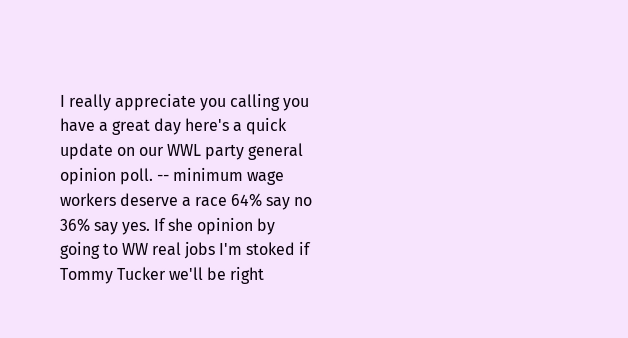I really appreciate you calling you have a great day here's a quick update on our WWL party general opinion poll. -- minimum wage workers deserve a race 64% say no 36% say yes. If she opinion by going to WW real jobs I'm stoked if Tommy Tucker we'll be right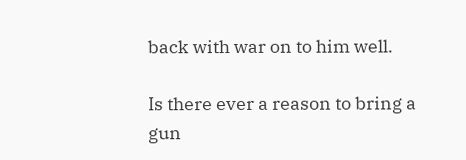back with war on to him well.

Is there ever a reason to bring a gun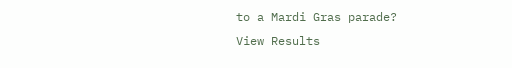to a Mardi Gras parade?
View Results